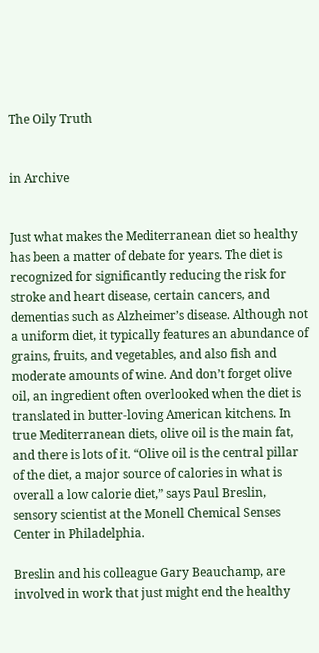The Oily Truth


in Archive


Just what makes the Mediterranean diet so healthy has been a matter of debate for years. The diet is recognized for significantly reducing the risk for stroke and heart disease, certain cancers, and dementias such as Alzheimer’s disease. Although not a uniform diet, it typically features an abundance of grains, fruits, and vegetables, and also fish and moderate amounts of wine. And don’t forget olive oil, an ingredient often overlooked when the diet is translated in butter-loving American kitchens. In true Mediterranean diets, olive oil is the main fat, and there is lots of it. “Olive oil is the central pillar of the diet, a major source of calories in what is overall a low calorie diet,” says Paul Breslin, sensory scientist at the Monell Chemical Senses Center in Philadelphia.

Breslin and his colleague Gary Beauchamp, are involved in work that just might end the healthy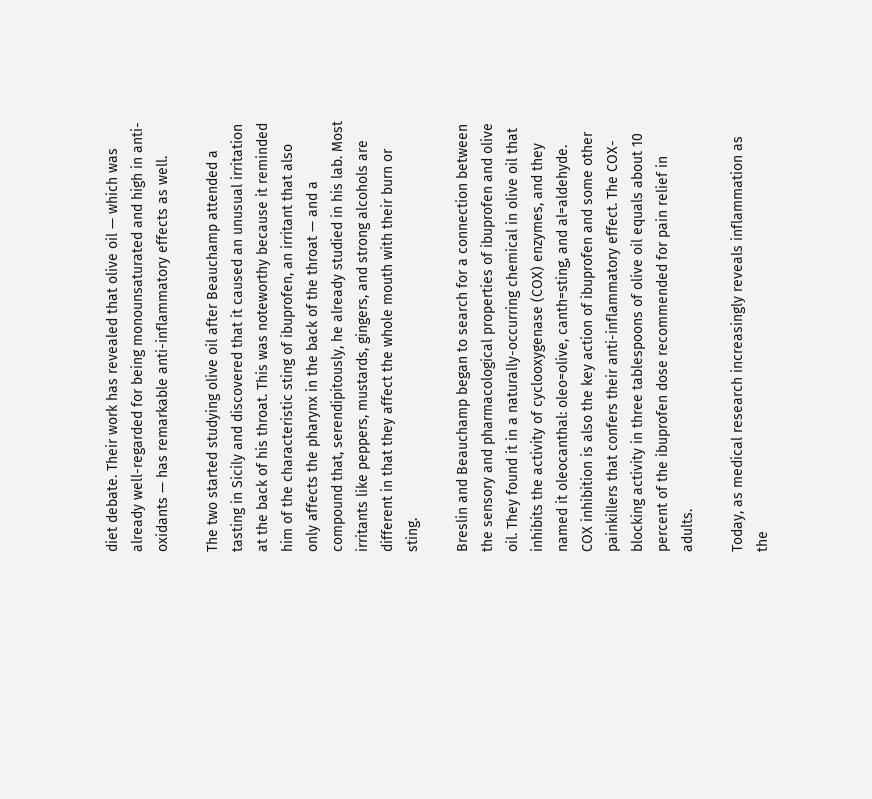diet debate. Their work has revealed that olive oil — which was already well-regarded for being monounsaturated and high in anti-oxidants — has remarkable anti-inflammatory effects as well.

The two started studying olive oil after Beauchamp attended a tasting in Sicily and discovered that it caused an unusual irritation at the back of his throat. This was noteworthy because it reminded him of the characteristic sting of ibuprofen, an irritant that also only affects the pharynx in the back of the throat — and a compound that, serendipitously, he already studied in his lab. Most irritants like peppers, mustards, gingers, and strong alcohols are different in that they affect the whole mouth with their burn or sting.

Breslin and Beauchamp began to search for a connection between the sensory and pharmacological properties of ibuprofen and olive oil. They found it in a naturally-occurring chemical in olive oil that inhibits the activity of cyclooxygenase (COX) enzymes, and they named it oleocanthal: oleo=olive, canth=sting, and al=aldehyde. COX inhibition is also the key action of ibuprofen and some other painkillers that confers their anti-inflammatory effect. The COX-blocking activity in three tablespoons of olive oil equals about 10 percent of the ibuprofen dose recommended for pain relief in adults.

Today, as medical research increasingly reveals inflammation as the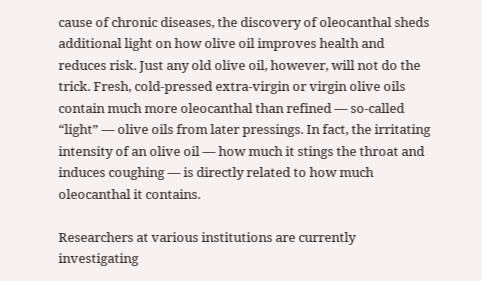cause of chronic diseases, the discovery of oleocanthal sheds additional light on how olive oil improves health and reduces risk. Just any old olive oil, however, will not do the trick. Fresh, cold-pressed extra-virgin or virgin olive oils contain much more oleocanthal than refined — so-called “light” — olive oils from later pressings. In fact, the irritating intensity of an olive oil — how much it stings the throat and induces coughing — is directly related to how much oleocanthal it contains.

Researchers at various institutions are currently investigating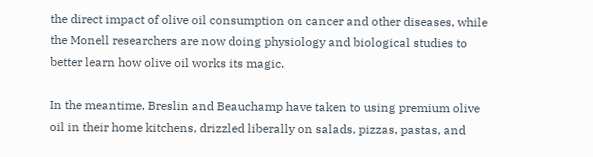the direct impact of olive oil consumption on cancer and other diseases, while the Monell researchers are now doing physiology and biological studies to better learn how olive oil works its magic.

In the meantime, Breslin and Beauchamp have taken to using premium olive oil in their home kitchens, drizzled liberally on salads, pizzas, pastas, and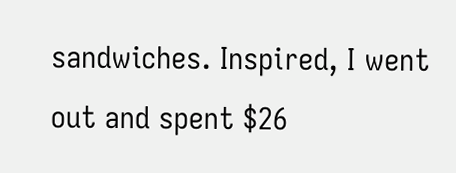sandwiches. Inspired, I went out and spent $26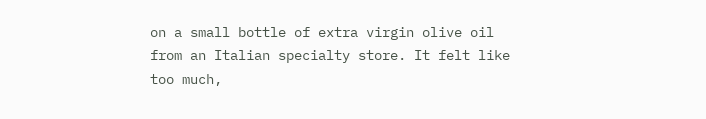on a small bottle of extra virgin olive oil from an Italian specialty store. It felt like too much,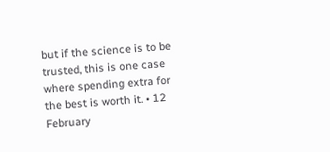but if the science is to be trusted, this is one case where spending extra for the best is worth it. • 12 February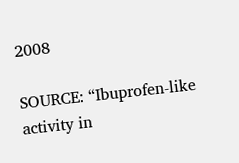2008

SOURCE: “Ibuprofen-like activity in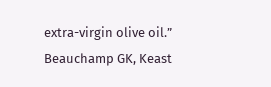extra-virgin olive oil.” Beauchamp GK, Keast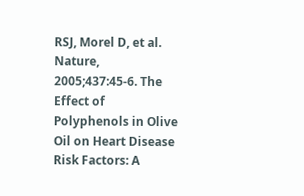RSJ, Morel D, et al. Nature, 2005;437:45-6. The Effect of Polyphenols in Olive Oil on Heart Disease Risk Factors: A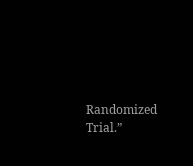Randomized Trial.”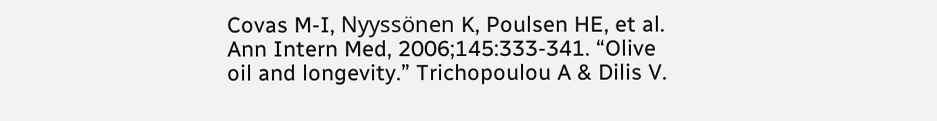Covas M-I, Nyyssönen K, Poulsen HE, et al. Ann Intern Med, 2006;145:333-341. “Olive oil and longevity.” Trichopoulou A & Dilis V.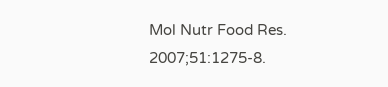Mol Nutr Food Res. 2007;51:1275-8.